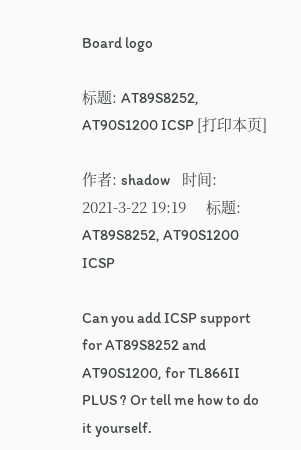Board logo

标题: AT89S8252, AT90S1200 ICSP [打印本页]

作者: shadow    时间: 2021-3-22 19:19     标题: AT89S8252, AT90S1200 ICSP

Can you add ICSP support for AT89S8252 and AT90S1200, for TL866II PLUS ? Or tell me how to do it yourself.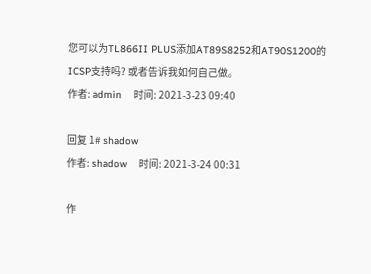您可以为TL866II PLUS添加AT89S8252和AT90S1200的ICSP支持吗? 或者告诉我如何自己做。
作者: admin    时间: 2021-3-23 09:40

回复 1# shadow
作者: shadow    时间: 2021-3-24 00:31

作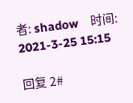者: shadow    时间: 2021-3-25 15:15

回复 2#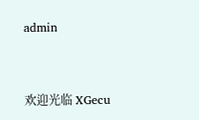admin


欢迎光临 XGecu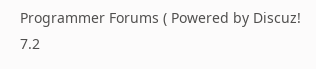Programmer Forums ( Powered by Discuz! 7.2